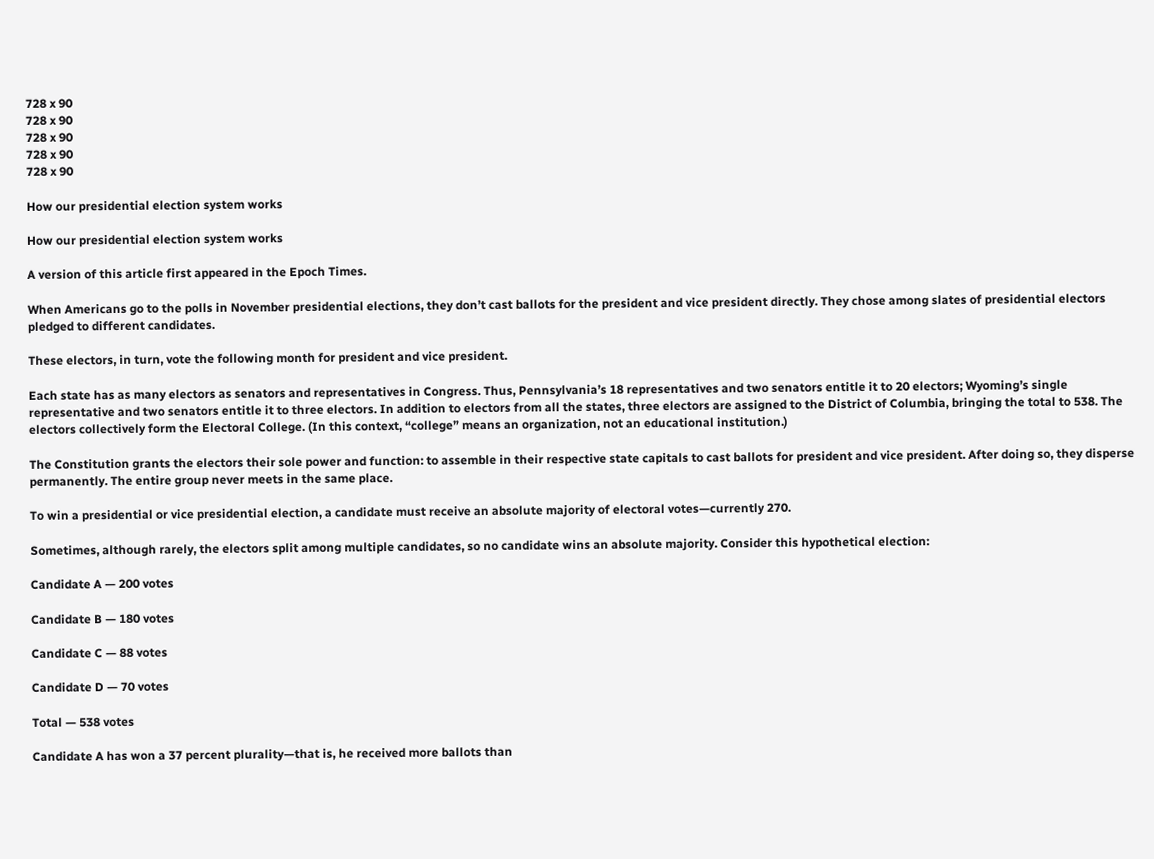728 x 90
728 x 90
728 x 90
728 x 90
728 x 90

How our presidential election system works

How our presidential election system works

A version of this article first appeared in the Epoch Times.

When Americans go to the polls in November presidential elections, they don’t cast ballots for the president and vice president directly. They chose among slates of presidential electors pledged to different candidates.

These electors, in turn, vote the following month for president and vice president.

Each state has as many electors as senators and representatives in Congress. Thus, Pennsylvania’s 18 representatives and two senators entitle it to 20 electors; Wyoming’s single representative and two senators entitle it to three electors. In addition to electors from all the states, three electors are assigned to the District of Columbia, bringing the total to 538. The electors collectively form the Electoral College. (In this context, “college” means an organization, not an educational institution.)

The Constitution grants the electors their sole power and function: to assemble in their respective state capitals to cast ballots for president and vice president. After doing so, they disperse permanently. The entire group never meets in the same place.

To win a presidential or vice presidential election, a candidate must receive an absolute majority of electoral votes—currently 270.

Sometimes, although rarely, the electors split among multiple candidates, so no candidate wins an absolute majority. Consider this hypothetical election:

Candidate A — 200 votes

Candidate B — 180 votes

Candidate C — 88 votes

Candidate D — 70 votes

Total — 538 votes

Candidate A has won a 37 percent plurality—that is, he received more ballots than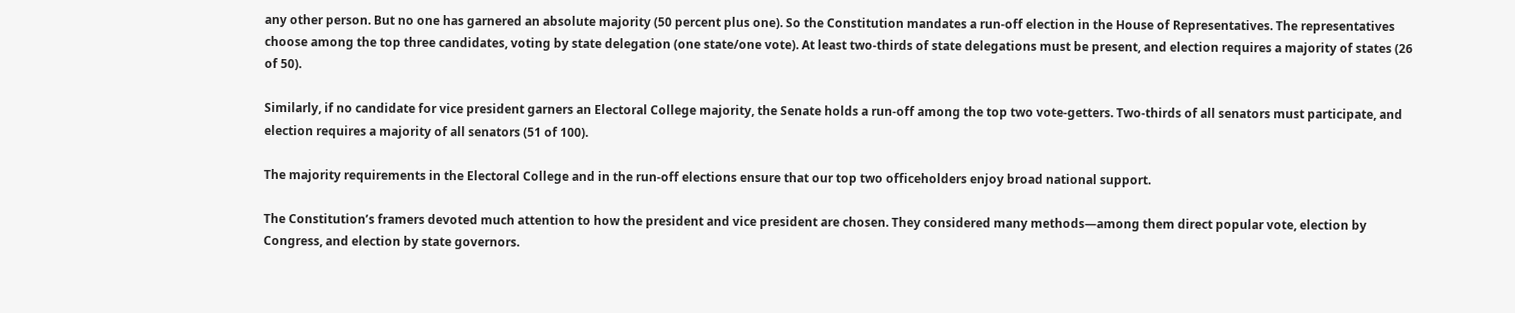any other person. But no one has garnered an absolute majority (50 percent plus one). So the Constitution mandates a run-off election in the House of Representatives. The representatives choose among the top three candidates, voting by state delegation (one state/one vote). At least two-thirds of state delegations must be present, and election requires a majority of states (26 of 50).

Similarly, if no candidate for vice president garners an Electoral College majority, the Senate holds a run-off among the top two vote-getters. Two-thirds of all senators must participate, and election requires a majority of all senators (51 of 100).

The majority requirements in the Electoral College and in the run-off elections ensure that our top two officeholders enjoy broad national support.

The Constitution’s framers devoted much attention to how the president and vice president are chosen. They considered many methods—among them direct popular vote, election by Congress, and election by state governors.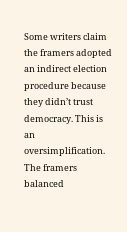Some writers claim the framers adopted an indirect election procedure because they didn’t trust democracy. This is an oversimplification. The framers balanced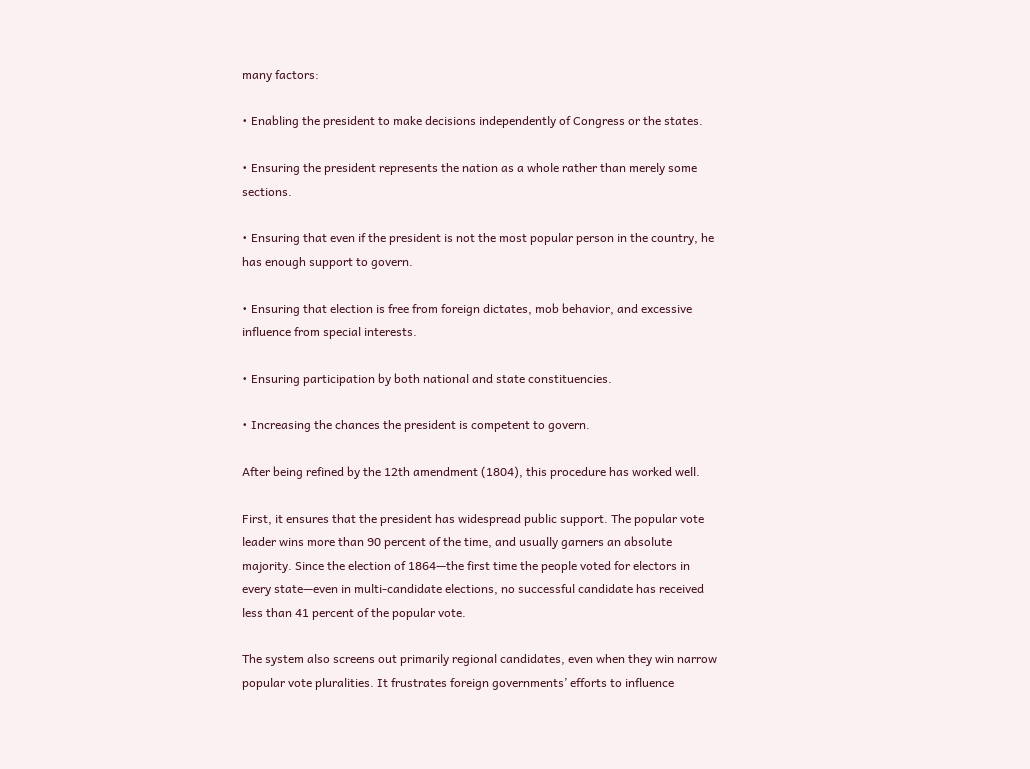many factors:

• Enabling the president to make decisions independently of Congress or the states.

• Ensuring the president represents the nation as a whole rather than merely some sections.

• Ensuring that even if the president is not the most popular person in the country, he has enough support to govern.

• Ensuring that election is free from foreign dictates, mob behavior, and excessive influence from special interests.

• Ensuring participation by both national and state constituencies.

• Increasing the chances the president is competent to govern.

After being refined by the 12th amendment (1804), this procedure has worked well.

First, it ensures that the president has widespread public support. The popular vote leader wins more than 90 percent of the time, and usually garners an absolute majority. Since the election of 1864—the first time the people voted for electors in every state—even in multi-candidate elections, no successful candidate has received less than 41 percent of the popular vote.

The system also screens out primarily regional candidates, even when they win narrow popular vote pluralities. It frustrates foreign governments’ efforts to influence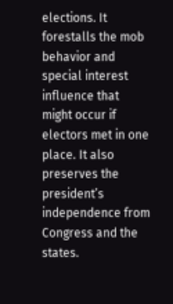elections. It forestalls the mob behavior and special interest influence that might occur if electors met in one place. It also preserves the president’s independence from Congress and the states.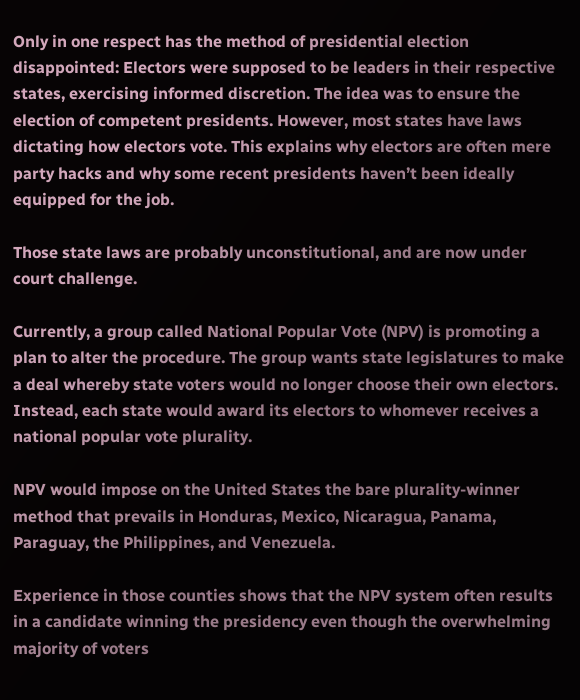Only in one respect has the method of presidential election disappointed: Electors were supposed to be leaders in their respective states, exercising informed discretion. The idea was to ensure the election of competent presidents. However, most states have laws dictating how electors vote. This explains why electors are often mere party hacks and why some recent presidents haven’t been ideally equipped for the job.

Those state laws are probably unconstitutional, and are now under court challenge.

Currently, a group called National Popular Vote (NPV) is promoting a plan to alter the procedure. The group wants state legislatures to make a deal whereby state voters would no longer choose their own electors. Instead, each state would award its electors to whomever receives a national popular vote plurality.

NPV would impose on the United States the bare plurality-winner method that prevails in Honduras, Mexico, Nicaragua, Panama, Paraguay, the Philippines, and Venezuela.

Experience in those counties shows that the NPV system often results in a candidate winning the presidency even though the overwhelming majority of voters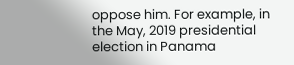oppose him. For example, in the May, 2019 presidential election in Panama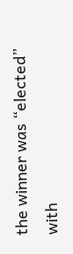the winner was “elected” with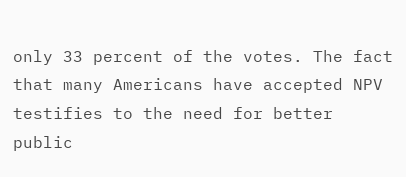only 33 percent of the votes. The fact that many Americans have accepted NPV testifies to the need for better public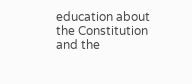education about the Constitution and the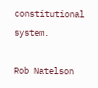constitutional system.

Rob Natelson